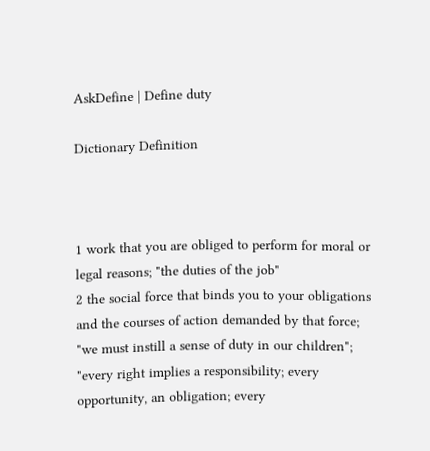AskDefine | Define duty

Dictionary Definition



1 work that you are obliged to perform for moral or legal reasons; "the duties of the job"
2 the social force that binds you to your obligations and the courses of action demanded by that force; "we must instill a sense of duty in our children"; "every right implies a responsibility; every opportunity, an obligation; every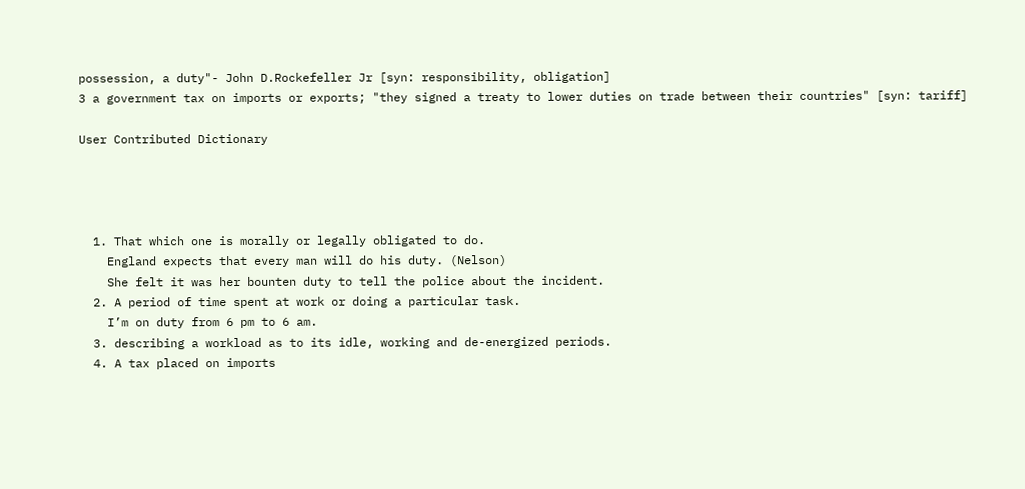possession, a duty"- John D.Rockefeller Jr [syn: responsibility, obligation]
3 a government tax on imports or exports; "they signed a treaty to lower duties on trade between their countries" [syn: tariff]

User Contributed Dictionary




  1. That which one is morally or legally obligated to do.
    England expects that every man will do his duty. (Nelson)
    She felt it was her bounten duty to tell the police about the incident.
  2. A period of time spent at work or doing a particular task.
    I’m on duty from 6 pm to 6 am.
  3. describing a workload as to its idle, working and de-energized periods.
  4. A tax placed on imports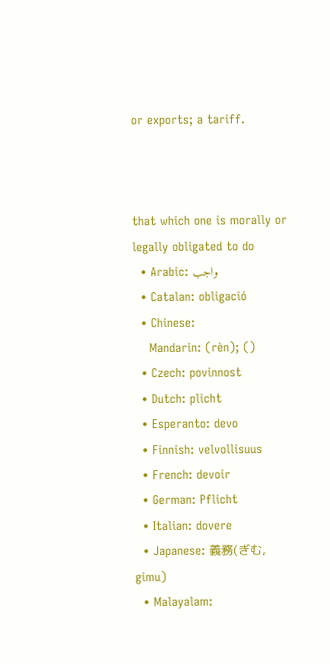or exports; a tariff.



that which one is morally or legally obligated to do
  • Arabic: واجب
  • Catalan: obligació
  • Chinese:
    Mandarin: (rèn); ()
  • Czech: povinnost
  • Dutch: plicht
  • Esperanto: devo
  • Finnish: velvollisuus
  • French: devoir
  • German: Pflicht
  • Italian: dovere
  • Japanese: 義務(ぎむ, gimu)
  • Malayalam: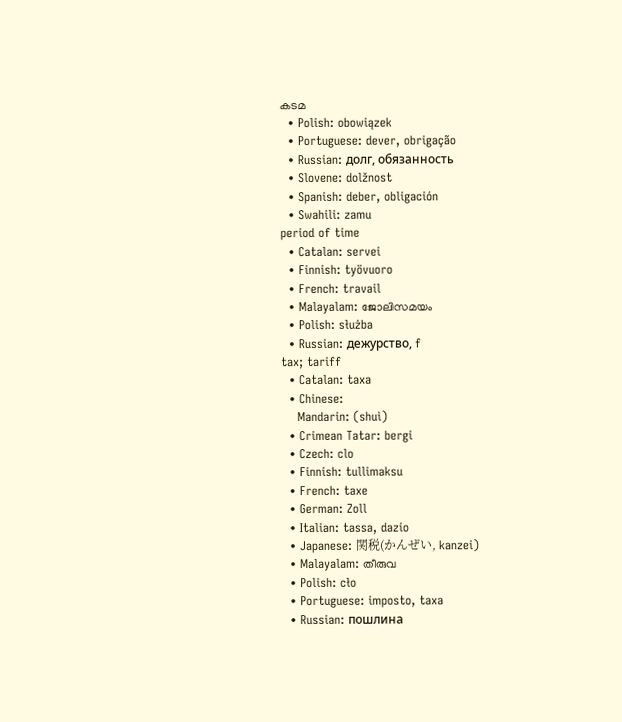കടമ
  • Polish: obowiązek
  • Portuguese: dever, obrigação
  • Russian: долг, обязанность
  • Slovene: dolžnost
  • Spanish: deber, obligación
  • Swahili: zamu
period of time
  • Catalan: servei
  • Finnish: työvuoro
  • French: travail
  • Malayalam: ജോലിസമയം
  • Polish: służba
  • Russian: дежурство, f
tax; tariff
  • Catalan: taxa
  • Chinese:
    Mandarin: (shuì)
  • Crimean Tatar: bergi
  • Czech: clo
  • Finnish: tullimaksu
  • French: taxe
  • German: Zoll
  • Italian: tassa, dazio
  • Japanese: 関税(かんぜい, kanzei)
  • Malayalam: തീരുവ
  • Polish: cło
  • Portuguese: imposto, taxa
  • Russian: пошлина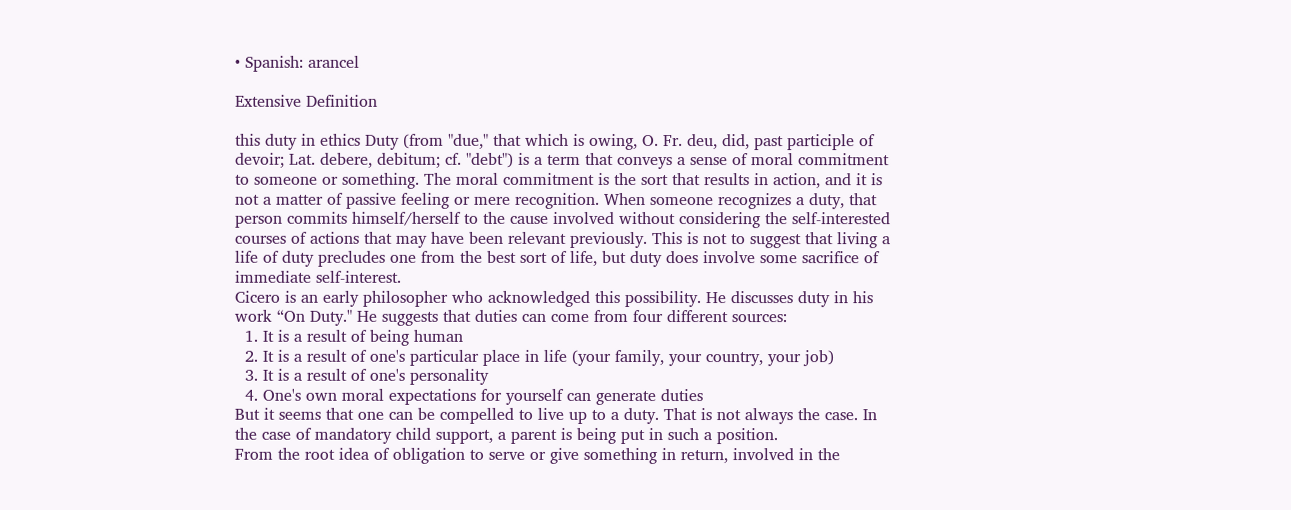• Spanish: arancel

Extensive Definition

this duty in ethics Duty (from "due," that which is owing, O. Fr. deu, did, past participle of devoir; Lat. debere, debitum; cf. "debt") is a term that conveys a sense of moral commitment to someone or something. The moral commitment is the sort that results in action, and it is not a matter of passive feeling or mere recognition. When someone recognizes a duty, that person commits himself/herself to the cause involved without considering the self-interested courses of actions that may have been relevant previously. This is not to suggest that living a life of duty precludes one from the best sort of life, but duty does involve some sacrifice of immediate self-interest.
Cicero is an early philosopher who acknowledged this possibility. He discusses duty in his work “On Duty." He suggests that duties can come from four different sources:
  1. It is a result of being human
  2. It is a result of one's particular place in life (your family, your country, your job)
  3. It is a result of one's personality
  4. One's own moral expectations for yourself can generate duties
But it seems that one can be compelled to live up to a duty. That is not always the case. In the case of mandatory child support, a parent is being put in such a position.
From the root idea of obligation to serve or give something in return, involved in the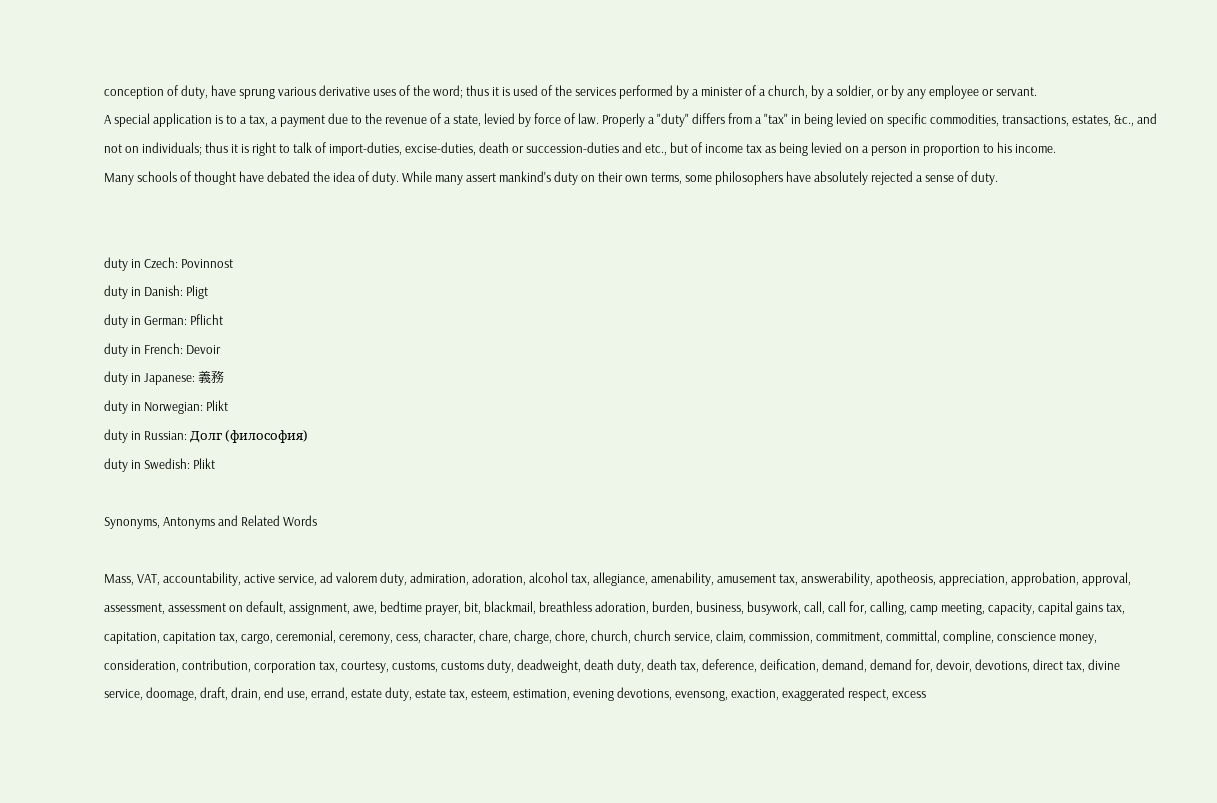conception of duty, have sprung various derivative uses of the word; thus it is used of the services performed by a minister of a church, by a soldier, or by any employee or servant.
A special application is to a tax, a payment due to the revenue of a state, levied by force of law. Properly a "duty" differs from a "tax" in being levied on specific commodities, transactions, estates, &c., and not on individuals; thus it is right to talk of import-duties, excise-duties, death or succession-duties and etc., but of income tax as being levied on a person in proportion to his income.
Many schools of thought have debated the idea of duty. While many assert mankind's duty on their own terms, some philosophers have absolutely rejected a sense of duty.


duty in Czech: Povinnost
duty in Danish: Pligt
duty in German: Pflicht
duty in French: Devoir
duty in Japanese: 義務
duty in Norwegian: Plikt
duty in Russian: Долг (философия)
duty in Swedish: Plikt

Synonyms, Antonyms and Related Words

Mass, VAT, accountability, active service, ad valorem duty, admiration, adoration, alcohol tax, allegiance, amenability, amusement tax, answerability, apotheosis, appreciation, approbation, approval, assessment, assessment on default, assignment, awe, bedtime prayer, bit, blackmail, breathless adoration, burden, business, busywork, call, call for, calling, camp meeting, capacity, capital gains tax, capitation, capitation tax, cargo, ceremonial, ceremony, cess, character, chare, charge, chore, church, church service, claim, commission, commitment, committal, compline, conscience money, consideration, contribution, corporation tax, courtesy, customs, customs duty, deadweight, death duty, death tax, deference, deification, demand, demand for, devoir, devotions, direct tax, divine service, doomage, draft, drain, end use, errand, estate duty, estate tax, esteem, estimation, evening devotions, evensong, exaction, exaggerated respect, excess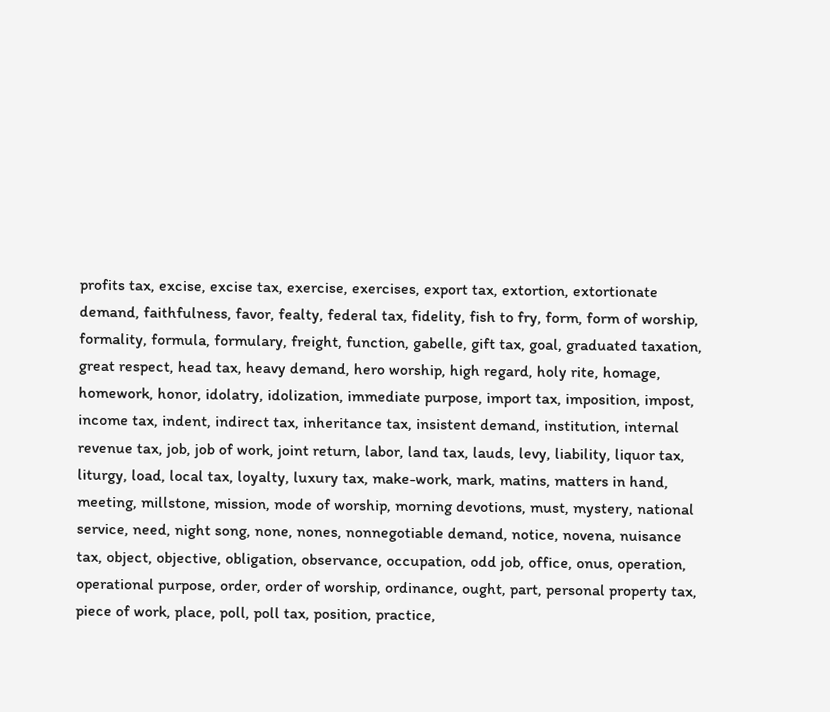profits tax, excise, excise tax, exercise, exercises, export tax, extortion, extortionate demand, faithfulness, favor, fealty, federal tax, fidelity, fish to fry, form, form of worship, formality, formula, formulary, freight, function, gabelle, gift tax, goal, graduated taxation, great respect, head tax, heavy demand, hero worship, high regard, holy rite, homage, homework, honor, idolatry, idolization, immediate purpose, import tax, imposition, impost, income tax, indent, indirect tax, inheritance tax, insistent demand, institution, internal revenue tax, job, job of work, joint return, labor, land tax, lauds, levy, liability, liquor tax, liturgy, load, local tax, loyalty, luxury tax, make-work, mark, matins, matters in hand, meeting, millstone, mission, mode of worship, morning devotions, must, mystery, national service, need, night song, none, nones, nonnegotiable demand, notice, novena, nuisance tax, object, objective, obligation, observance, occupation, odd job, office, onus, operation, operational purpose, order, order of worship, ordinance, ought, part, personal property tax, piece of work, place, poll, poll tax, position, practice,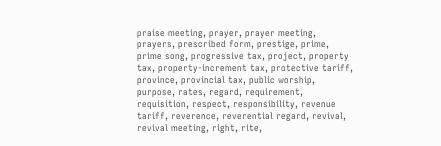praise meeting, prayer, prayer meeting, prayers, prescribed form, prestige, prime, prime song, progressive tax, project, property tax, property-increment tax, protective tariff, province, provincial tax, public worship, purpose, rates, regard, requirement, requisition, respect, responsibility, revenue tariff, reverence, reverential regard, revival, revival meeting, right, rite,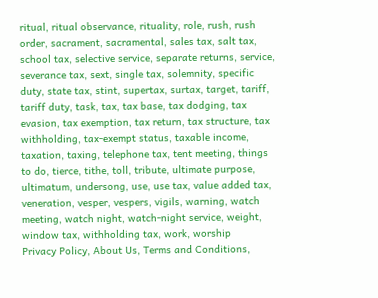ritual, ritual observance, rituality, role, rush, rush order, sacrament, sacramental, sales tax, salt tax, school tax, selective service, separate returns, service, severance tax, sext, single tax, solemnity, specific duty, state tax, stint, supertax, surtax, target, tariff, tariff duty, task, tax, tax base, tax dodging, tax evasion, tax exemption, tax return, tax structure, tax withholding, tax-exempt status, taxable income, taxation, taxing, telephone tax, tent meeting, things to do, tierce, tithe, toll, tribute, ultimate purpose, ultimatum, undersong, use, use tax, value added tax, veneration, vesper, vespers, vigils, warning, watch meeting, watch night, watch-night service, weight, window tax, withholding tax, work, worship
Privacy Policy, About Us, Terms and Conditions,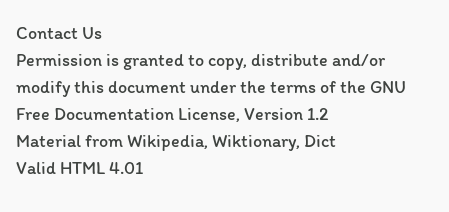Contact Us
Permission is granted to copy, distribute and/or modify this document under the terms of the GNU Free Documentation License, Version 1.2
Material from Wikipedia, Wiktionary, Dict
Valid HTML 4.01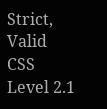Strict, Valid CSS Level 2.1